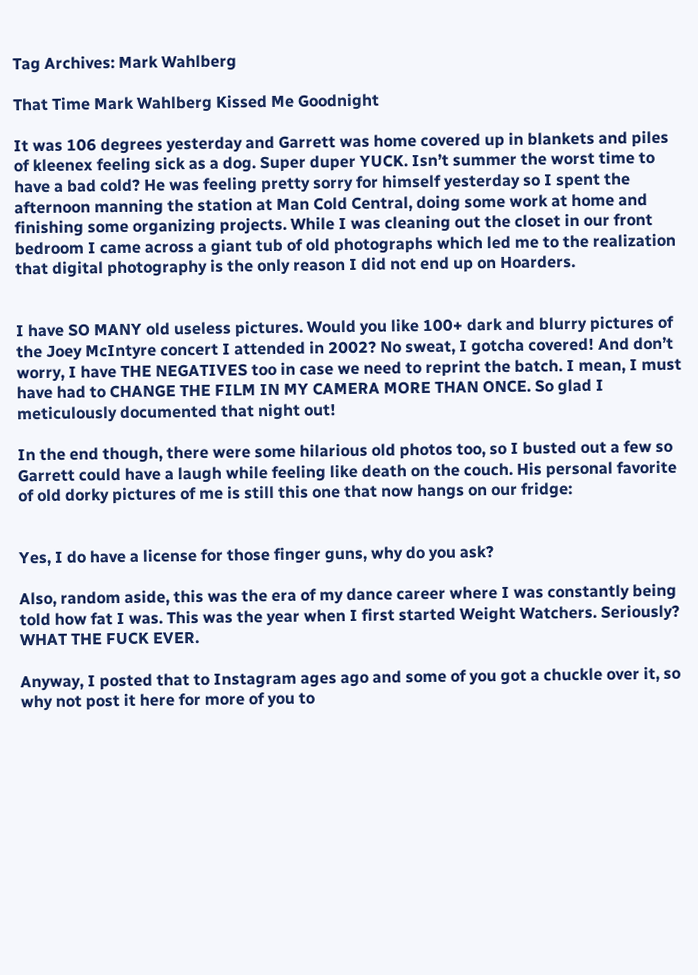Tag Archives: Mark Wahlberg

That Time Mark Wahlberg Kissed Me Goodnight

It was 106 degrees yesterday and Garrett was home covered up in blankets and piles of kleenex feeling sick as a dog. Super duper YUCK. Isn’t summer the worst time to have a bad cold? He was feeling pretty sorry for himself yesterday so I spent the afternoon manning the station at Man Cold Central, doing some work at home and finishing some organizing projects. While I was cleaning out the closet in our front bedroom I came across a giant tub of old photographs which led me to the realization that digital photography is the only reason I did not end up on Hoarders.


I have SO MANY old useless pictures. Would you like 100+ dark and blurry pictures of the Joey McIntyre concert I attended in 2002? No sweat, I gotcha covered! And don’t worry, I have THE NEGATIVES too in case we need to reprint the batch. I mean, I must have had to CHANGE THE FILM IN MY CAMERA MORE THAN ONCE. So glad I meticulously documented that night out!

In the end though, there were some hilarious old photos too, so I busted out a few so Garrett could have a laugh while feeling like death on the couch. His personal favorite of old dorky pictures of me is still this one that now hangs on our fridge:


Yes, I do have a license for those finger guns, why do you ask?

Also, random aside, this was the era of my dance career where I was constantly being told how fat I was. This was the year when I first started Weight Watchers. Seriously? WHAT THE FUCK EVER.

Anyway, I posted that to Instagram ages ago and some of you got a chuckle over it, so why not post it here for more of you to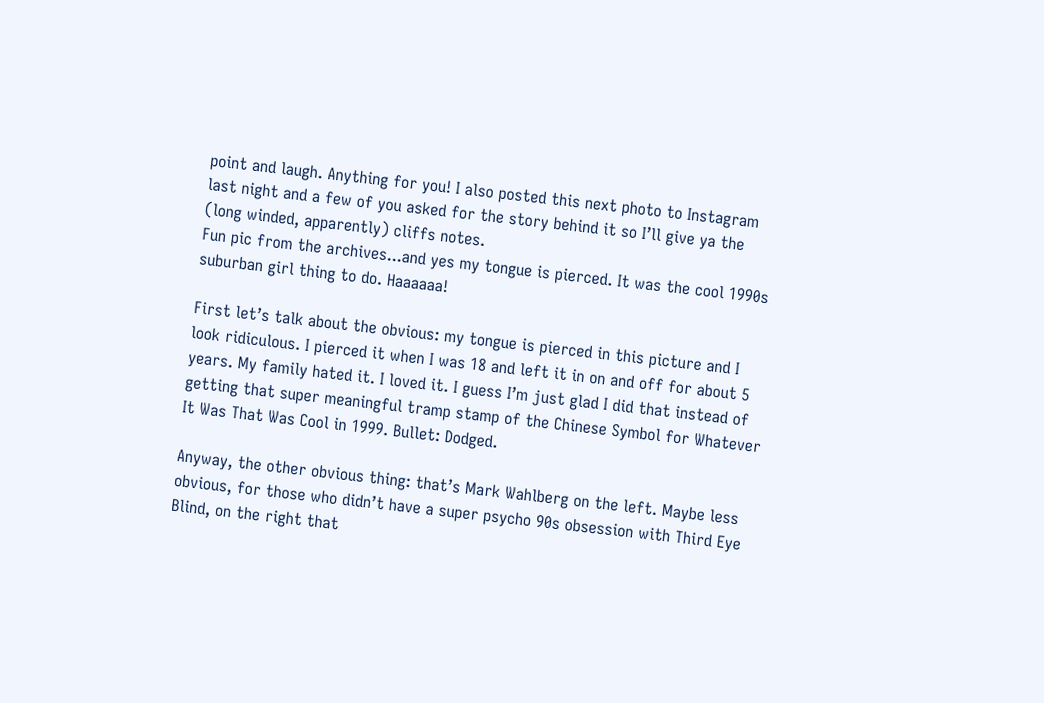point and laugh. Anything for you! I also posted this next photo to Instagram last night and a few of you asked for the story behind it so I’ll give ya the (long winded, apparently) cliffs notes.
Fun pic from the archives...and yes my tongue is pierced. It was the cool 1990s suburban girl thing to do. Haaaaaa!

First let’s talk about the obvious: my tongue is pierced in this picture and I look ridiculous. I pierced it when I was 18 and left it in on and off for about 5 years. My family hated it. I loved it. I guess I’m just glad I did that instead of getting that super meaningful tramp stamp of the Chinese Symbol for Whatever It Was That Was Cool in 1999. Bullet: Dodged.

Anyway, the other obvious thing: that’s Mark Wahlberg on the left. Maybe less obvious, for those who didn’t have a super psycho 90s obsession with Third Eye Blind, on the right that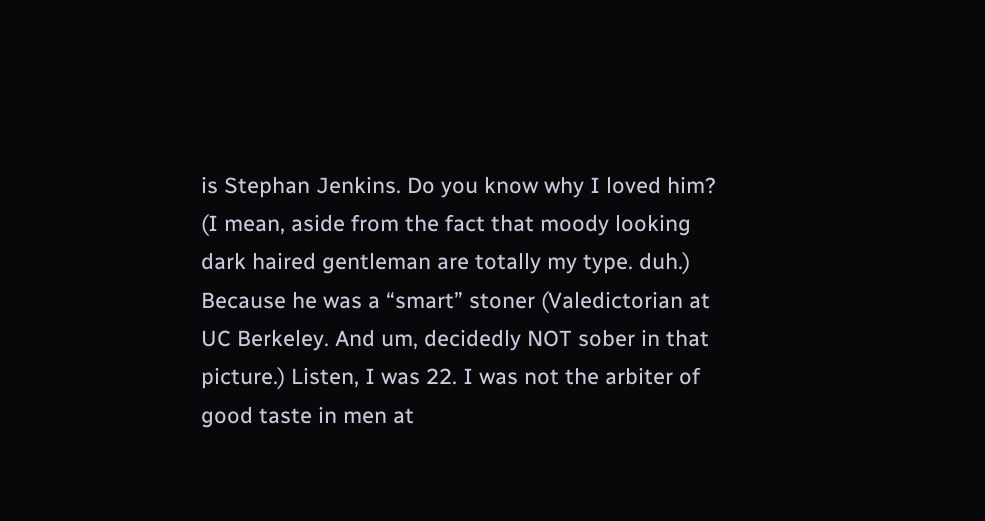is Stephan Jenkins. Do you know why I loved him? (I mean, aside from the fact that moody looking dark haired gentleman are totally my type. duh.) Because he was a “smart” stoner (Valedictorian at UC Berkeley. And um, decidedly NOT sober in that picture.) Listen, I was 22. I was not the arbiter of good taste in men at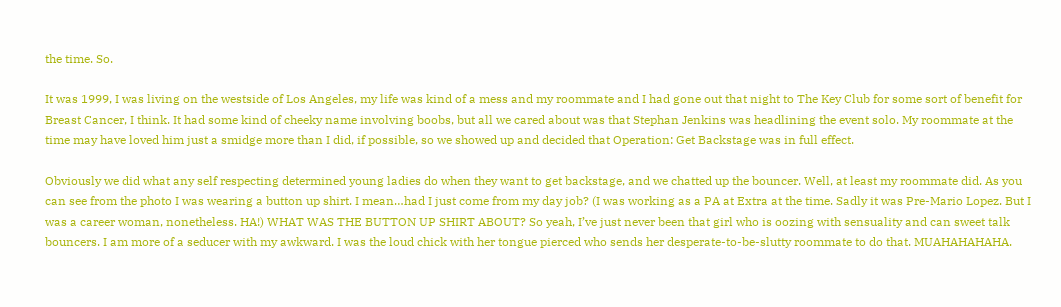the time. So.

It was 1999, I was living on the westside of Los Angeles, my life was kind of a mess and my roommate and I had gone out that night to The Key Club for some sort of benefit for Breast Cancer, I think. It had some kind of cheeky name involving boobs, but all we cared about was that Stephan Jenkins was headlining the event solo. My roommate at the time may have loved him just a smidge more than I did, if possible, so we showed up and decided that Operation: Get Backstage was in full effect.

Obviously we did what any self respecting determined young ladies do when they want to get backstage, and we chatted up the bouncer. Well, at least my roommate did. As you can see from the photo I was wearing a button up shirt. I mean…had I just come from my day job? (I was working as a PA at Extra at the time. Sadly it was Pre-Mario Lopez. But I was a career woman, nonetheless. HA!) WHAT WAS THE BUTTON UP SHIRT ABOUT? So yeah, I’ve just never been that girl who is oozing with sensuality and can sweet talk bouncers. I am more of a seducer with my awkward. I was the loud chick with her tongue pierced who sends her desperate-to-be-slutty roommate to do that. MUAHAHAHAHA.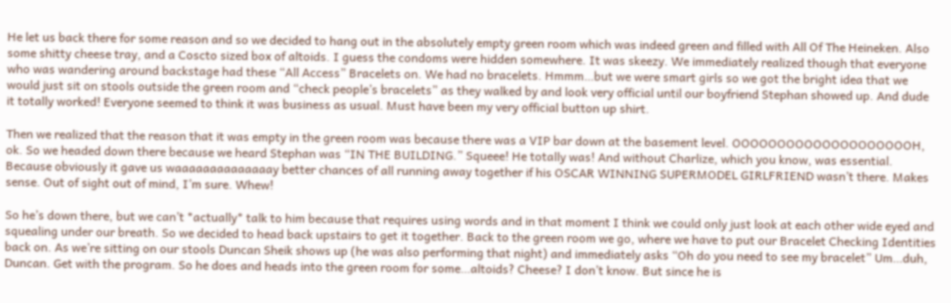He let us back there for some reason and so we decided to hang out in the absolutely empty green room which was indeed green and filled with All Of The Heineken. Also some shitty cheese tray, and a Coscto sized box of altoids. I guess the condoms were hidden somewhere. It was skeezy. We immediately realized though that everyone who was wandering around backstage had these “All Access” Bracelets on. We had no bracelets. Hmmm…but we were smart girls so we got the bright idea that we would just sit on stools outside the green room and “check people’s bracelets” as they walked by and look very official until our boyfriend Stephan showed up. And dude it totally worked! Everyone seemed to think it was business as usual. Must have been my very official button up shirt.

Then we realized that the reason that it was empty in the green room was because there was a VIP bar down at the basement level. OOOOOOOOOOOOOOOOOOOOH, ok. So we headed down there because we heard Stephan was “IN THE BUILDING.” Squeee! He totally was! And without Charlize, which you know, was essential. Because obviously it gave us waaaaaaaaaaaaaay better chances of all running away together if his OSCAR WINNING SUPERMODEL GIRLFRIEND wasn’t there. Makes sense. Out of sight out of mind, I’m sure. Whew!

So he’s down there, but we can’t *actually* talk to him because that requires using words and in that moment I think we could only just look at each other wide eyed and squealing under our breath. So we decided to head back upstairs to get it together. Back to the green room we go, where we have to put our Bracelet Checking Identities back on. As we’re sitting on our stools Duncan Sheik shows up (he was also performing that night) and immediately asks “Oh do you need to see my bracelet” Um…duh, Duncan. Get with the program. So he does and heads into the green room for some…altoids? Cheese? I don’t know. But since he is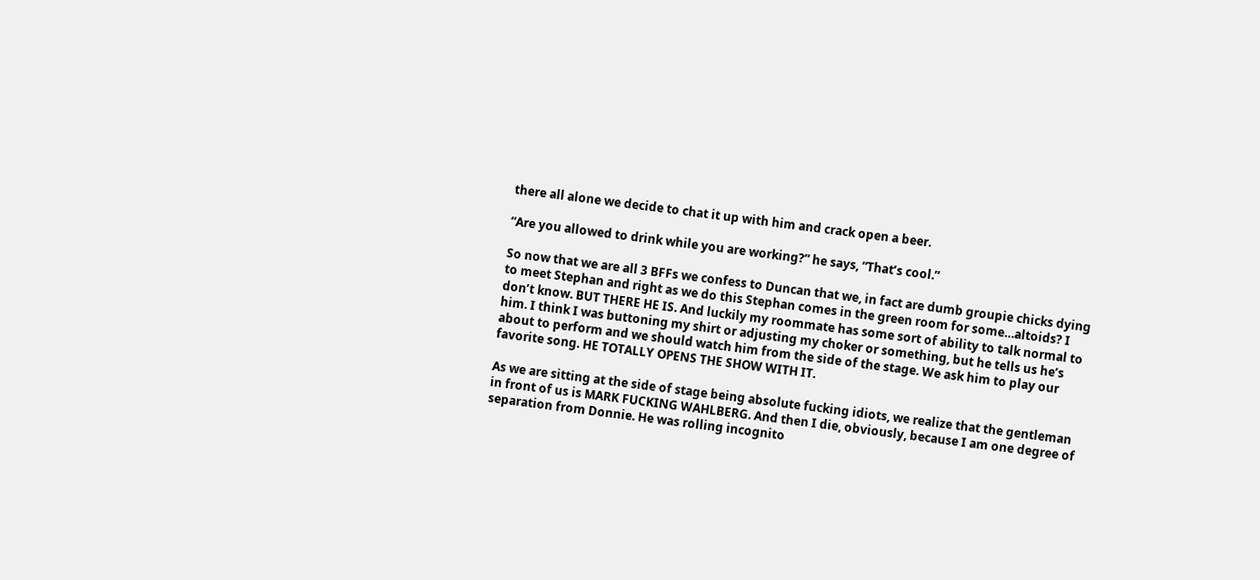there all alone we decide to chat it up with him and crack open a beer.

“Are you allowed to drink while you are working?” he says, “That’s cool.”

So now that we are all 3 BFFs we confess to Duncan that we, in fact are dumb groupie chicks dying to meet Stephan and right as we do this Stephan comes in the green room for some…altoids? I don’t know. BUT THERE HE IS. And luckily my roommate has some sort of ability to talk normal to him. I think I was buttoning my shirt or adjusting my choker or something, but he tells us he’s about to perform and we should watch him from the side of the stage. We ask him to play our favorite song. HE TOTALLY OPENS THE SHOW WITH IT.

As we are sitting at the side of stage being absolute fucking idiots, we realize that the gentleman in front of us is MARK FUCKING WAHLBERG. And then I die, obviously, because I am one degree of separation from Donnie. He was rolling incognito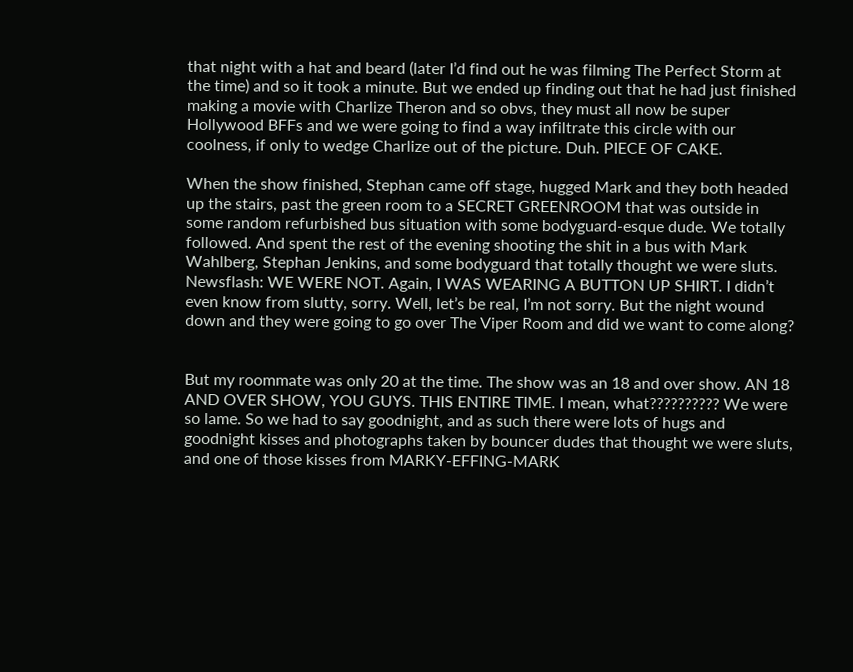that night with a hat and beard (later I’d find out he was filming The Perfect Storm at the time) and so it took a minute. But we ended up finding out that he had just finished making a movie with Charlize Theron and so obvs, they must all now be super Hollywood BFFs and we were going to find a way infiltrate this circle with our coolness, if only to wedge Charlize out of the picture. Duh. PIECE OF CAKE.

When the show finished, Stephan came off stage, hugged Mark and they both headed up the stairs, past the green room to a SECRET GREENROOM that was outside in some random refurbished bus situation with some bodyguard-esque dude. We totally followed. And spent the rest of the evening shooting the shit in a bus with Mark Wahlberg, Stephan Jenkins, and some bodyguard that totally thought we were sluts. Newsflash: WE WERE NOT. Again, I WAS WEARING A BUTTON UP SHIRT. I didn’t even know from slutty, sorry. Well, let’s be real, I’m not sorry. But the night wound down and they were going to go over The Viper Room and did we want to come along?


But my roommate was only 20 at the time. The show was an 18 and over show. AN 18 AND OVER SHOW, YOU GUYS. THIS ENTIRE TIME. I mean, what?????????? We were so lame. So we had to say goodnight, and as such there were lots of hugs and goodnight kisses and photographs taken by bouncer dudes that thought we were sluts, and one of those kisses from MARKY-EFFING-MARK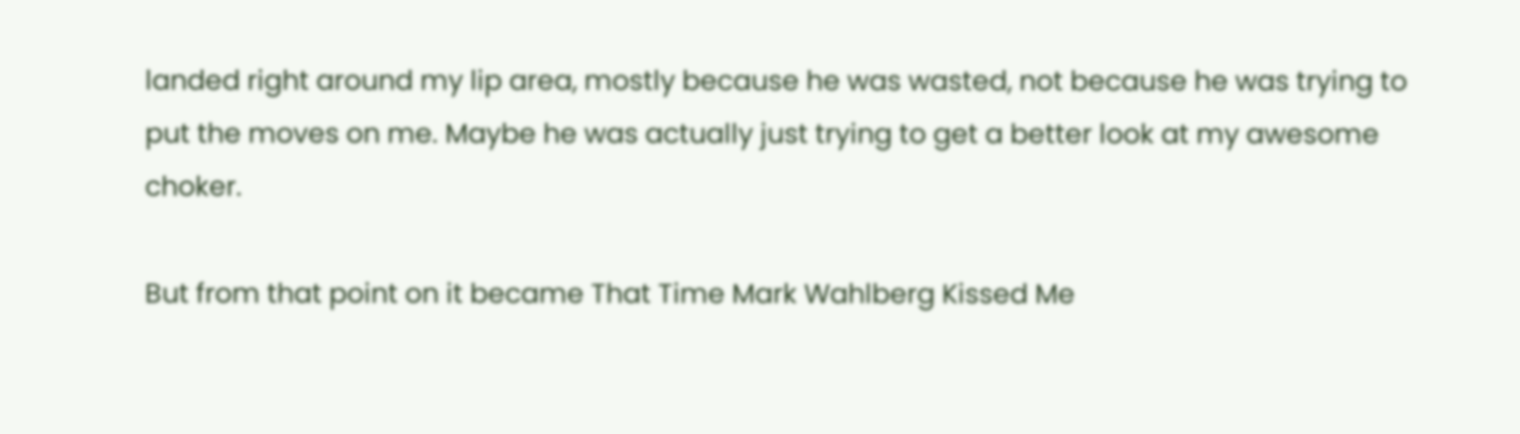landed right around my lip area, mostly because he was wasted, not because he was trying to put the moves on me. Maybe he was actually just trying to get a better look at my awesome choker.

But from that point on it became That Time Mark Wahlberg Kissed Me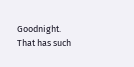Goodnight. That has such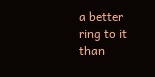a better ring to it than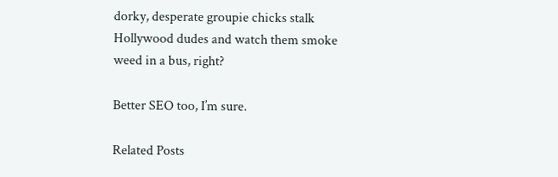dorky, desperate groupie chicks stalk Hollywood dudes and watch them smoke weed in a bus, right?

Better SEO too, I’m sure.

Related Posts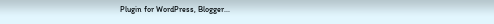Plugin for WordPress, Blogger...